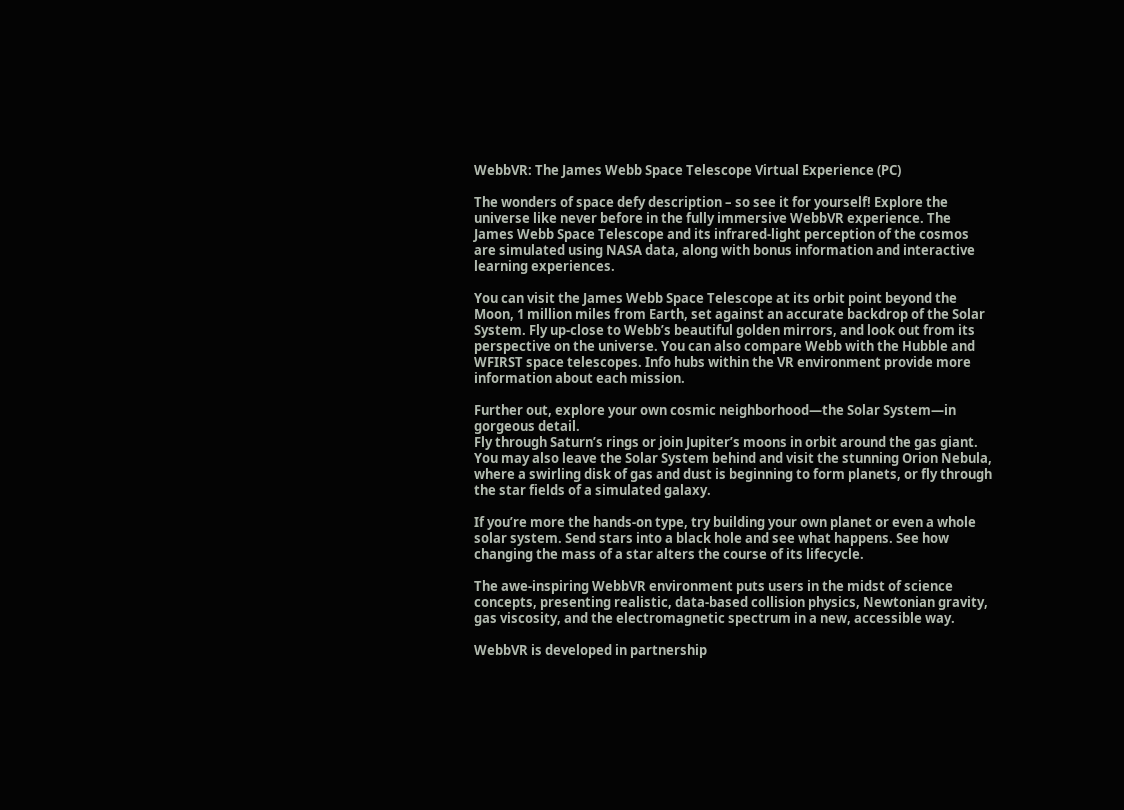WebbVR: The James Webb Space Telescope Virtual Experience (PC)

The wonders of space defy description – so see it for yourself! Explore the universe like never before in the fully immersive WebbVR experience. The James Webb Space Telescope and its infrared-light perception of the cosmos are simulated using NASA data, along with bonus information and interactive learning experiences.

You can visit the James Webb Space Telescope at its orbit point beyond the Moon, 1 million miles from Earth, set against an accurate backdrop of the Solar System. Fly up-close to Webb’s beautiful golden mirrors, and look out from its perspective on the universe. You can also compare Webb with the Hubble and WFIRST space telescopes. Info hubs within the VR environment provide more information about each mission.

Further out, explore your own cosmic neighborhood—the Solar System—in gorgeous detail.
Fly through Saturn’s rings or join Jupiter’s moons in orbit around the gas giant. You may also leave the Solar System behind and visit the stunning Orion Nebula, where a swirling disk of gas and dust is beginning to form planets, or fly through the star fields of a simulated galaxy.

If you’re more the hands-on type, try building your own planet or even a whole solar system. Send stars into a black hole and see what happens. See how changing the mass of a star alters the course of its lifecycle.

The awe-inspiring WebbVR environment puts users in the midst of science concepts, presenting realistic, data-based collision physics, Newtonian gravity, gas viscosity, and the electromagnetic spectrum in a new, accessible way.

WebbVR is developed in partnership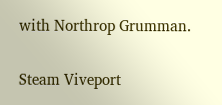with Northrop Grumman.


Steam Viveport